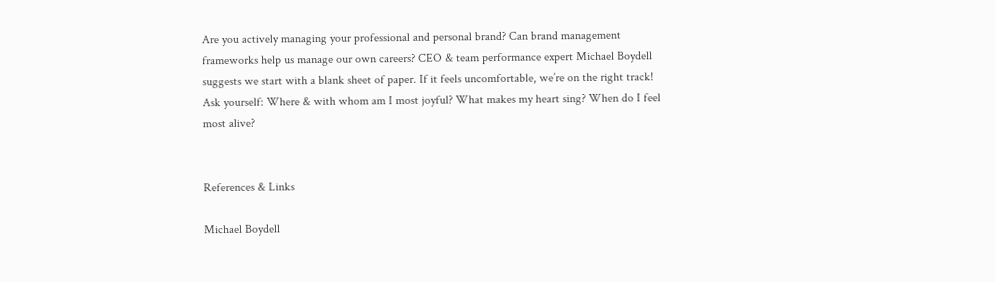Are you actively managing your professional and personal brand? Can brand management frameworks help us manage our own careers? CEO & team performance expert Michael Boydell suggests we start with a blank sheet of paper. If it feels uncomfortable, we’re on the right track! Ask yourself: Where & with whom am I most joyful? What makes my heart sing? When do I feel most alive?


References & Links

Michael Boydell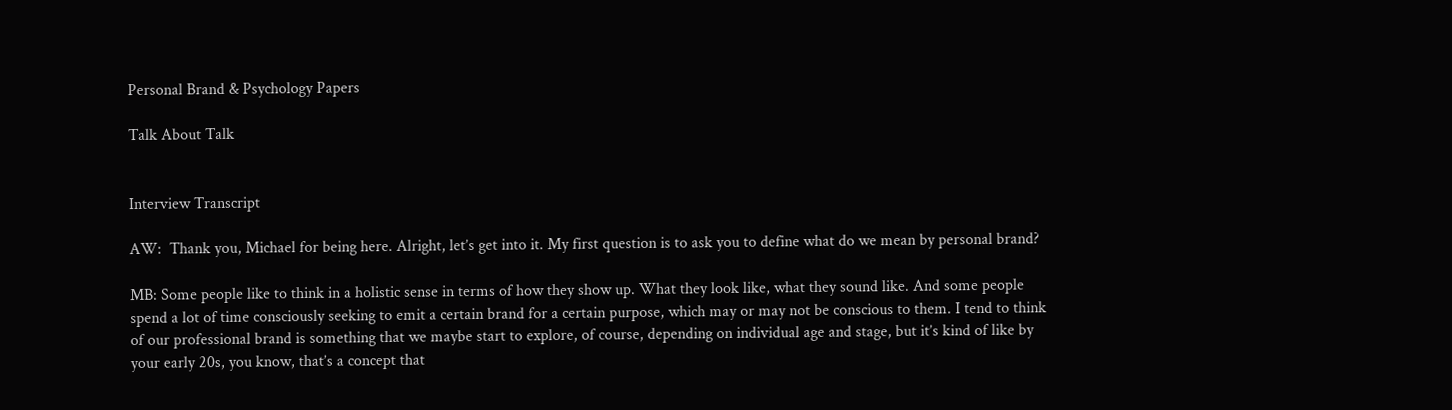Personal Brand & Psychology Papers

Talk About Talk


Interview Transcript

AW:  Thank you, Michael for being here. Alright, let’s get into it. My first question is to ask you to define what do we mean by personal brand?

MB: Some people like to think in a holistic sense in terms of how they show up. What they look like, what they sound like. And some people spend a lot of time consciously seeking to emit a certain brand for a certain purpose, which may or may not be conscious to them. I tend to think of our professional brand is something that we maybe start to explore, of course, depending on individual age and stage, but it’s kind of like by your early 20s, you know, that’s a concept that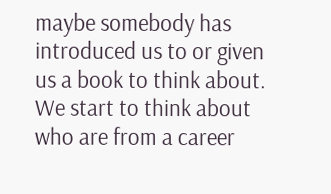maybe somebody has introduced us to or given us a book to think about. We start to think about who are from a career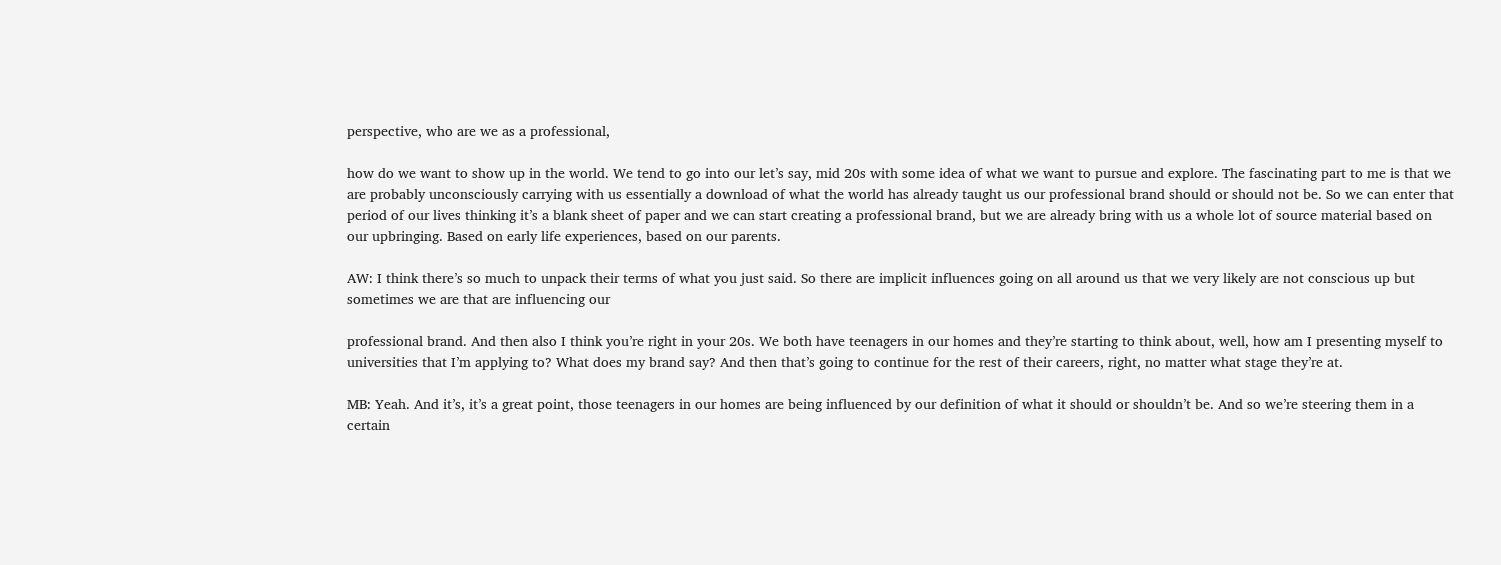perspective, who are we as a professional,

how do we want to show up in the world. We tend to go into our let’s say, mid 20s with some idea of what we want to pursue and explore. The fascinating part to me is that we are probably unconsciously carrying with us essentially a download of what the world has already taught us our professional brand should or should not be. So we can enter that period of our lives thinking it’s a blank sheet of paper and we can start creating a professional brand, but we are already bring with us a whole lot of source material based on our upbringing. Based on early life experiences, based on our parents.

AW: I think there’s so much to unpack their terms of what you just said. So there are implicit influences going on all around us that we very likely are not conscious up but sometimes we are that are influencing our

professional brand. And then also I think you’re right in your 20s. We both have teenagers in our homes and they’re starting to think about, well, how am I presenting myself to universities that I’m applying to? What does my brand say? And then that’s going to continue for the rest of their careers, right, no matter what stage they’re at.

MB: Yeah. And it’s, it’s a great point, those teenagers in our homes are being influenced by our definition of what it should or shouldn’t be. And so we’re steering them in a certain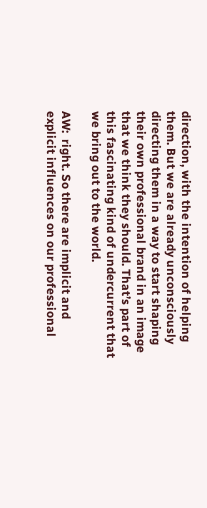direction, with the intention of helping them. But we are already unconsciously directing them in a way to start shaping their own professional brand in an image that we think they should. That’s part of this fascinating kind of undercurrent that we bring out to the world.

AW:  right. So there are implicit and explicit influences on our professional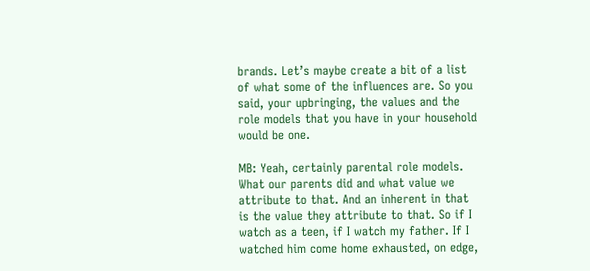brands. Let’s maybe create a bit of a list of what some of the influences are. So you said, your upbringing, the values and the role models that you have in your household would be one.

MB: Yeah, certainly parental role models. What our parents did and what value we attribute to that. And an inherent in that is the value they attribute to that. So if I watch as a teen, if I watch my father. If I watched him come home exhausted, on edge,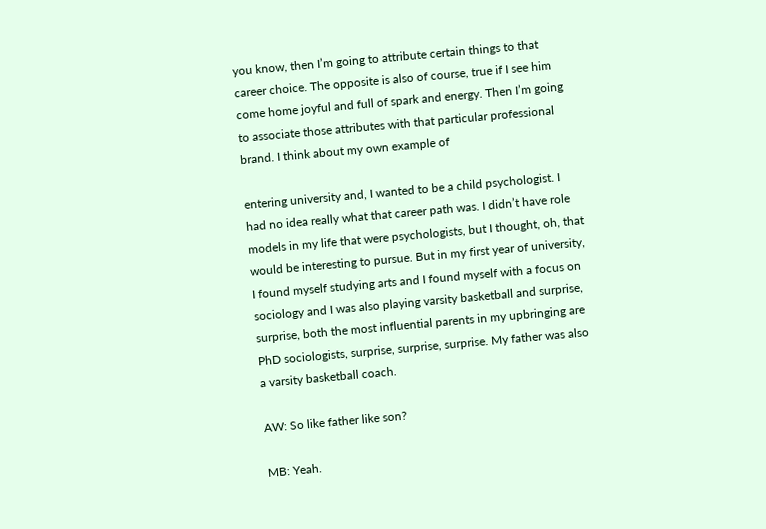you know, then I’m going to attribute certain things to that career choice. The opposite is also of course, true if I see him come home joyful and full of spark and energy. Then I’m going to associate those attributes with that particular professional brand. I think about my own example of

entering university and, I wanted to be a child psychologist. I had no idea really what that career path was. I didn’t have role models in my life that were psychologists, but I thought, oh, that would be interesting to pursue. But in my first year of university, I found myself studying arts and I found myself with a focus on sociology and I was also playing varsity basketball and surprise, surprise, both the most influential parents in my upbringing are PhD sociologists, surprise, surprise, surprise. My father was also a varsity basketball coach.

AW: So like father like son?

MB: Yeah.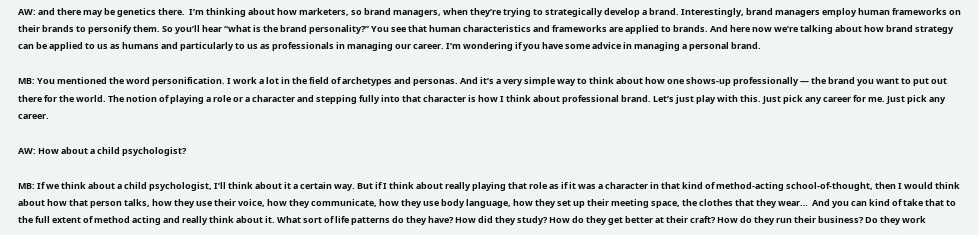AW: and there may be genetics there.  I’m thinking about how marketers, so brand managers, when they’re trying to strategically develop a brand. Interestingly, brand managers employ human frameworks on their brands to personify them. So you’ll hear “what is the brand personality?” You see that human characteristics and frameworks are applied to brands. And here now we’re talking about how brand strategy can be applied to us as humans and particularly to us as professionals in managing our career. I’m wondering if you have some advice in managing a personal brand.

MB: You mentioned the word personification. I work a lot in the field of archetypes and personas. And it’s a very simple way to think about how one shows-up professionally — the brand you want to put out there for the world. The notion of playing a role or a character and stepping fully into that character is how I think about professional brand. Let’s just play with this. Just pick any career for me. Just pick any career.

AW: How about a child psychologist?

MB: If we think about a child psychologist, I’ll think about it a certain way. But if I think about really playing that role as if it was a character in that kind of method-acting school-of-thought, then I would think about how that person talks, how they use their voice, how they communicate, how they use body language, how they set up their meeting space, the clothes that they wear…  And you can kind of take that to the full extent of method acting and really think about it. What sort of life patterns do they have? How did they study? How do they get better at their craft? How do they run their business? Do they work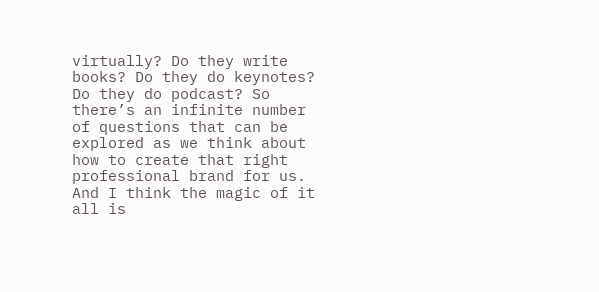virtually? Do they write books? Do they do keynotes? Do they do podcast? So there’s an infinite number of questions that can be explored as we think about how to create that right professional brand for us. And I think the magic of it all is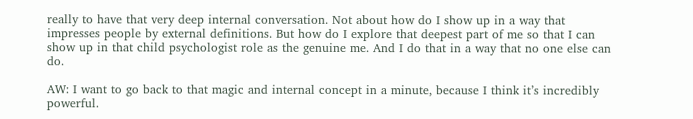really to have that very deep internal conversation. Not about how do I show up in a way that impresses people by external definitions. But how do I explore that deepest part of me so that I can show up in that child psychologist role as the genuine me. And I do that in a way that no one else can do.

AW: I want to go back to that magic and internal concept in a minute, because I think it’s incredibly powerful.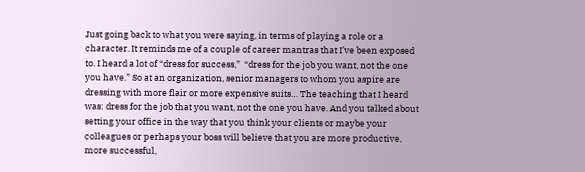Just going back to what you were saying, in terms of playing a role or a character. It reminds me of a couple of career mantras that I’ve been exposed to. I heard a lot of “dress for success,”  “dress for the job you want, not the one you have.” So at an organization, senior managers to whom you aspire are dressing with more flair or more expensive suits… The teaching that I heard was: dress for the job that you want, not the one you have. And you talked about setting your office in the way that you think your clients or maybe your colleagues or perhaps your boss will believe that you are more productive, more successful,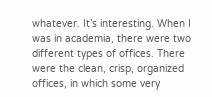whatever. It’s interesting. When I was in academia, there were two different types of offices. There were the clean, crisp, organized offices, in which some very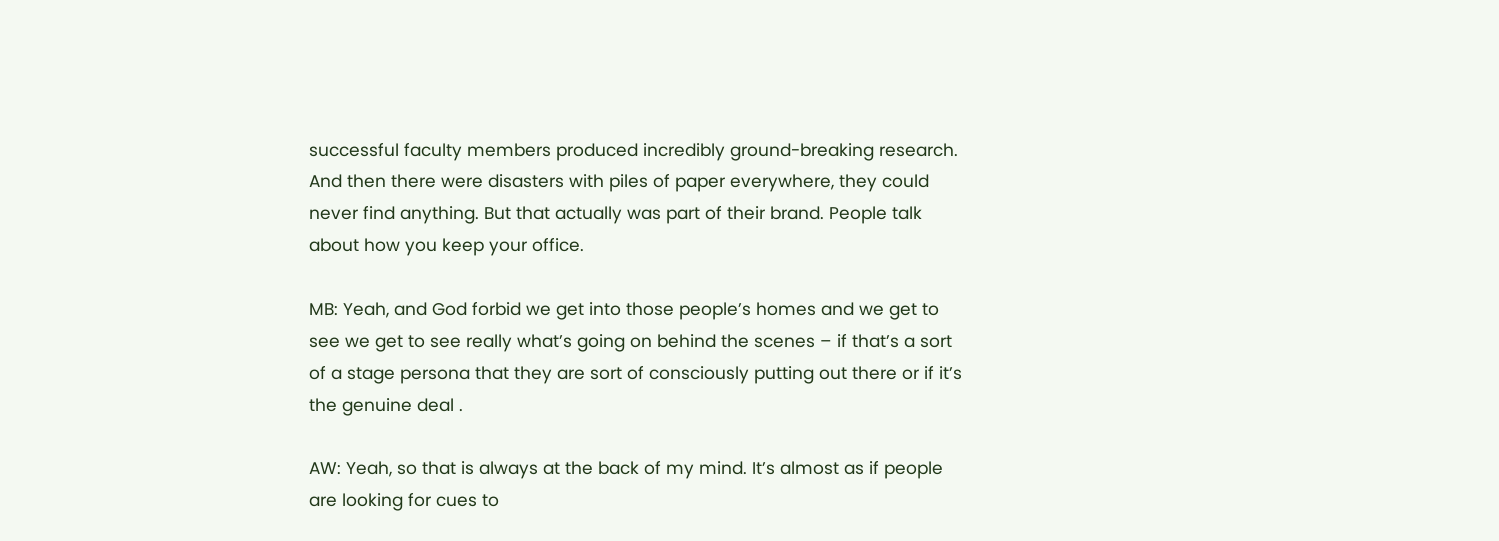successful faculty members produced incredibly ground-breaking research. And then there were disasters with piles of paper everywhere, they could never find anything. But that actually was part of their brand. People talk about how you keep your office.

MB: Yeah, and God forbid we get into those people’s homes and we get to see we get to see really what’s going on behind the scenes – if that’s a sort of a stage persona that they are sort of consciously putting out there or if it’s the genuine deal .

AW: Yeah, so that is always at the back of my mind. It’s almost as if people are looking for cues to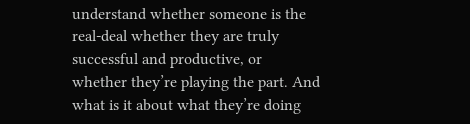understand whether someone is the real-deal whether they are truly successful and productive, or whether they’re playing the part. And what is it about what they’re doing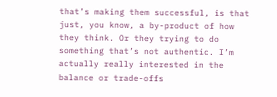that’s making them successful, is that just, you know, a by-product of how they think. Or they trying to do something that’s not authentic. I’m actually really interested in the balance or trade-offs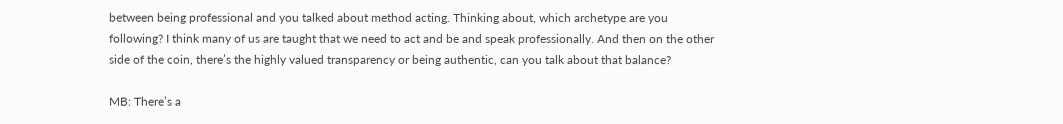between being professional and you talked about method acting. Thinking about, which archetype are you following? I think many of us are taught that we need to act and be and speak professionally. And then on the other side of the coin, there’s the highly valued transparency or being authentic, can you talk about that balance?

MB: There’s a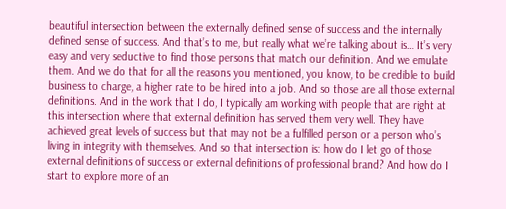beautiful intersection between the externally defined sense of success and the internally defined sense of success. And that’s to me, but really what we’re talking about is… It’s very easy and very seductive to find those persons that match our definition. And we emulate them. And we do that for all the reasons you mentioned, you know, to be credible to build business to charge, a higher rate to be hired into a job. And so those are all those external definitions. And in the work that I do, I typically am working with people that are right at this intersection where that external definition has served them very well. They have achieved great levels of success but that may not be a fulfilled person or a person who’s living in integrity with themselves. And so that intersection is: how do I let go of those external definitions of success or external definitions of professional brand? And how do I start to explore more of an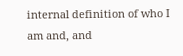internal definition of who I am and, and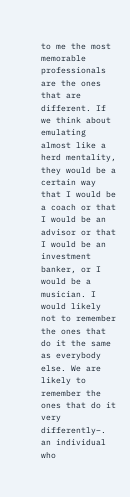to me the most memorable professionals are the ones that are different. If we think about emulating almost like a herd mentality, they would be a certain way that I would be a coach or that I would be an advisor or that I would be an investment banker, or I would be a musician. I would likely not to remember the ones that do it the same as everybody else. We are likely to remember the ones that do it very differently–. an individual who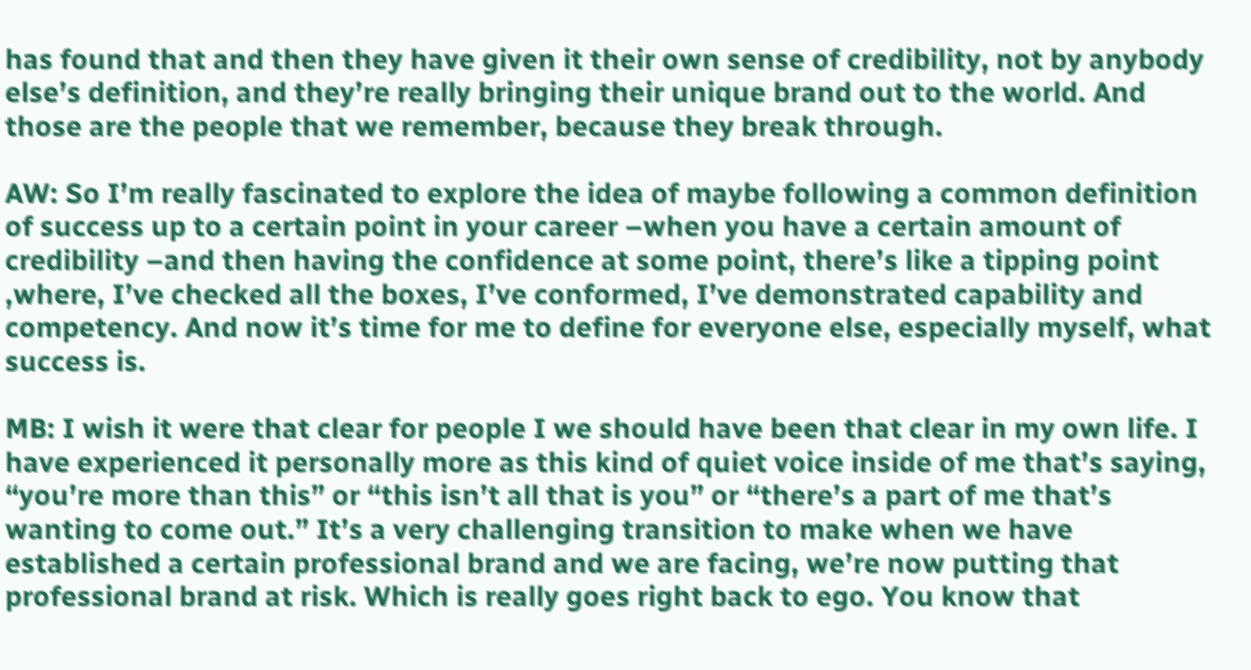has found that and then they have given it their own sense of credibility, not by anybody else’s definition, and they’re really bringing their unique brand out to the world. And those are the people that we remember, because they break through.

AW: So I’m really fascinated to explore the idea of maybe following a common definition of success up to a certain point in your career –when you have a certain amount of credibility –and then having the confidence at some point, there’s like a tipping point ,where, I’ve checked all the boxes, I’ve conformed, I’ve demonstrated capability and competency. And now it’s time for me to define for everyone else, especially myself, what success is.

MB: I wish it were that clear for people I we should have been that clear in my own life. I have experienced it personally more as this kind of quiet voice inside of me that’s saying, “you’re more than this” or “this isn’t all that is you” or “there’s a part of me that’s wanting to come out.” It’s a very challenging transition to make when we have established a certain professional brand and we are facing, we’re now putting that professional brand at risk. Which is really goes right back to ego. You know that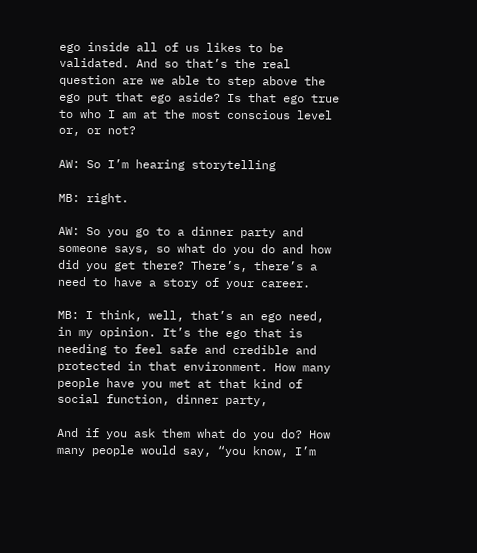ego inside all of us likes to be validated. And so that’s the real question are we able to step above the ego put that ego aside? Is that ego true to who I am at the most conscious level or, or not?

AW: So I’m hearing storytelling

MB: right.

AW: So you go to a dinner party and someone says, so what do you do and how did you get there? There’s, there’s a need to have a story of your career.

MB: I think, well, that’s an ego need, in my opinion. It’s the ego that is needing to feel safe and credible and protected in that environment. How many people have you met at that kind of social function, dinner party,

And if you ask them what do you do? How many people would say, “you know, I’m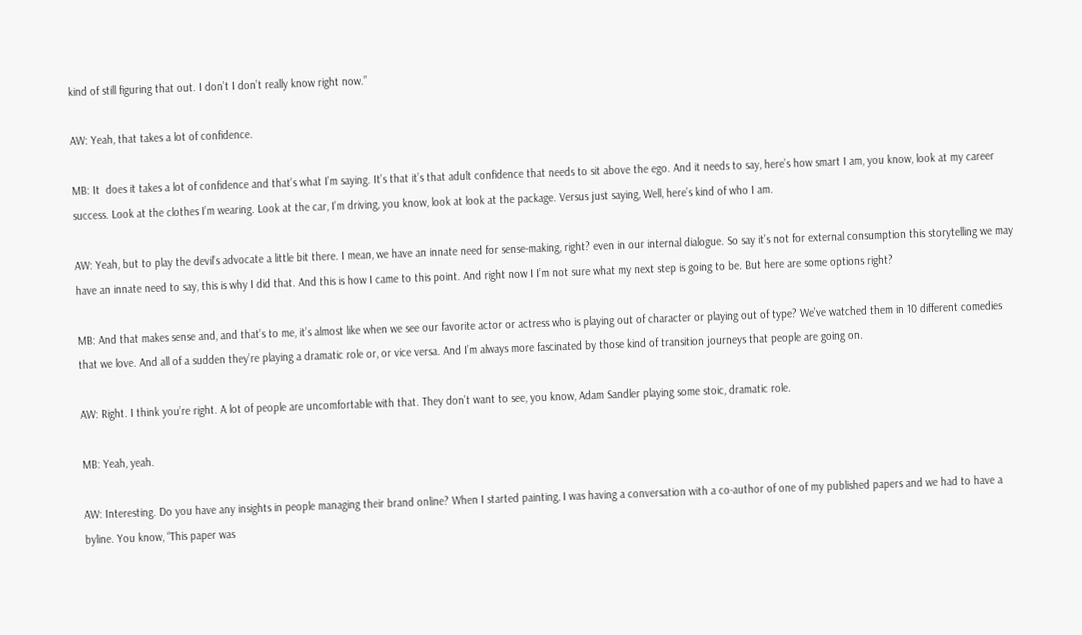kind of still figuring that out. I don’t I don’t really know right now.”

AW: Yeah, that takes a lot of confidence.

MB: It  does it takes a lot of confidence and that’s what I’m saying. It’s that it’s that adult confidence that needs to sit above the ego. And it needs to say, here’s how smart I am, you know, look at my career success. Look at the clothes I’m wearing. Look at the car, I’m driving, you know, look at look at the package. Versus just saying, Well, here’s kind of who I am.

AW: Yeah, but to play the devil’s advocate a little bit there. I mean, we have an innate need for sense-making, right? even in our internal dialogue. So say it’s not for external consumption this storytelling we may have an innate need to say, this is why I did that. And this is how I came to this point. And right now I I’m not sure what my next step is going to be. But here are some options right?

MB: And that makes sense and, and that’s to me, it’s almost like when we see our favorite actor or actress who is playing out of character or playing out of type? We’ve watched them in 10 different comedies that we love. And all of a sudden they’re playing a dramatic role or, or vice versa. And I’m always more fascinated by those kind of transition journeys that people are going on.

AW: Right. I think you’re right. A lot of people are uncomfortable with that. They don’t want to see, you know, Adam Sandler playing some stoic, dramatic role.

MB: Yeah, yeah.

AW: Interesting. Do you have any insights in people managing their brand online? When I started painting, I was having a conversation with a co-author of one of my published papers and we had to have a byline. You know, “This paper was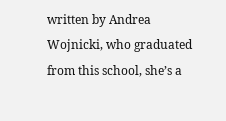written by Andrea Wojnicki, who graduated from this school, she’s a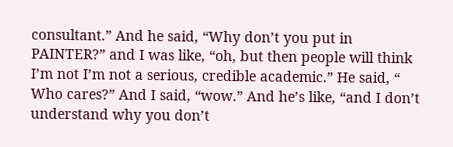consultant.” And he said, “Why don’t you put in PAINTER?” and I was like, “oh, but then people will think I’m not I’m not a serious, credible academic.” He said, “ Who cares?” And I said, “wow.” And he’s like, “and I don’t understand why you don’t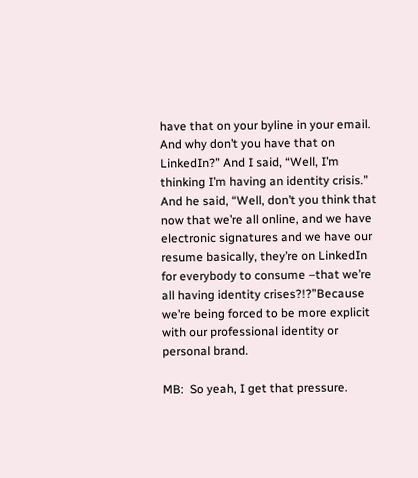have that on your byline in your email. And why don’t you have that on LinkedIn?” And I said, “Well, I’m thinking I’m having an identity crisis.” And he said, “Well, don’t you think that now that we’re all online, and we have electronic signatures and we have our resume basically, they’re on LinkedIn for everybody to consume –that we’re all having identity crises?!?”Because we’re being forced to be more explicit with our professional identity or personal brand.

MB:  So yeah, I get that pressure.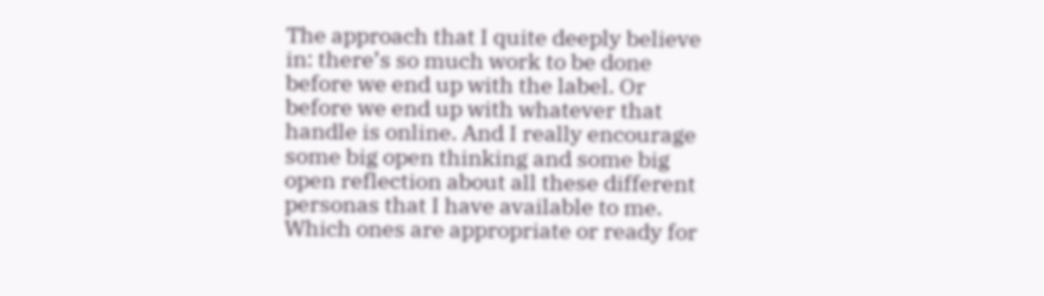The approach that I quite deeply believe in: there’s so much work to be done before we end up with the label. Or before we end up with whatever that handle is online. And I really encourage some big open thinking and some big open reflection about all these different personas that I have available to me. Which ones are appropriate or ready for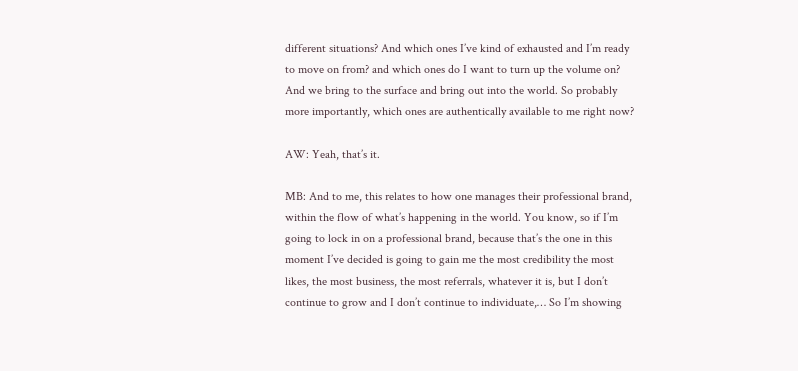different situations? And which ones I’ve kind of exhausted and I’m ready to move on from? and which ones do I want to turn up the volume on? And we bring to the surface and bring out into the world. So probably more importantly, which ones are authentically available to me right now?

AW: Yeah, that’s it.

MB: And to me, this relates to how one manages their professional brand, within the flow of what’s happening in the world. You know, so if I’m going to lock in on a professional brand, because that’s the one in this moment I’ve decided is going to gain me the most credibility the most likes, the most business, the most referrals, whatever it is, but I don’t continue to grow and I don’t continue to individuate,… So I’m showing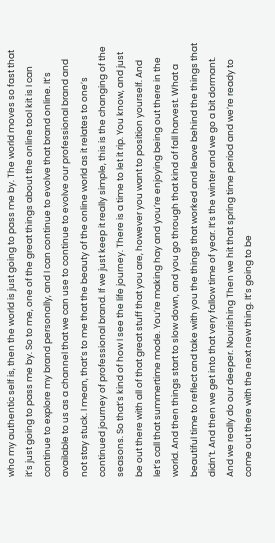who my authentic self is, then the world is just going to pass me by. The world moves so fast that it’s just going to pass me by. So to me, one of the great things about the online tool kit is I can continue to explore my brand personally, and I can continue to evolve that brand online. It’s available to us as a channel that we can use to continue to evolve our professional brand and not stay stuck. I mean, that’s to me that the beauty of the online world as it relates to one’s continued journey of professional brand. If we just keep it really simple, this is the changing of the seasons. So that’s kind of how I see the life journey. There is a time to let it rip. You know, and just be out there with all of that great stuff that you are, however you want to position yourself. And let’s call that summertime mode. You’re making hay and you’re enjoying being out there in the world. And then things start to slow down, and you go through that kind of fall harvest. What a beautiful time to reflect and take with you the things that worked and leave behind the things that didn’t. And then we get into that very fallow time of year. It’s the winter and we go a bit dormant. And we really do our deeper. Nourishing Then we hit that spring time period and we’re ready to come out there with the next new thing. It’s going to be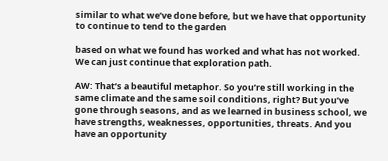similar to what we’ve done before, but we have that opportunity to continue to tend to the garden

based on what we found has worked and what has not worked. We can just continue that exploration path.

AW: That’s a beautiful metaphor. So you’re still working in the same climate and the same soil conditions, right? But you’ve gone through seasons, and as we learned in business school, we have strengths, weaknesses, opportunities, threats. And you have an opportunity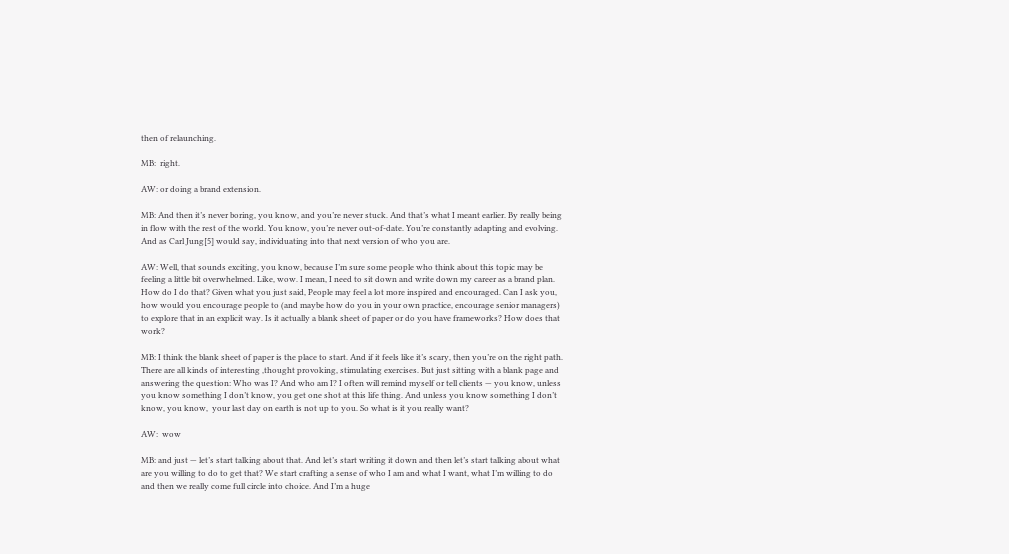then of relaunching.

MB:  right.

AW: or doing a brand extension.

MB: And then it’s never boring, you know, and you’re never stuck. And that’s what I meant earlier. By really being in flow with the rest of the world. You know, you’re never out-of-date. You’re constantly adapting and evolving. And as Carl Jung[5] would say, individuating into that next version of who you are.

AW: Well, that sounds exciting, you know, because I’m sure some people who think about this topic may be feeling a little bit overwhelmed. Like, wow. I mean, I need to sit down and write down my career as a brand plan. How do I do that? Given what you just said, People may feel a lot more inspired and encouraged. Can I ask you, how would you encourage people to (and maybe how do you in your own practice, encourage senior managers) to explore that in an explicit way. Is it actually a blank sheet of paper or do you have frameworks? How does that work?

MB: I think the blank sheet of paper is the place to start. And if it feels like it’s scary, then you’re on the right path. There are all kinds of interesting ,thought provoking, stimulating exercises. But just sitting with a blank page and answering the question: Who was I? And who am I? I often will remind myself or tell clients — you know, unless you know something I don’t know, you get one shot at this life thing. And unless you know something I don’t know, you know,  your last day on earth is not up to you. So what is it you really want?

AW:  wow

MB: and just — let’s start talking about that. And let’s start writing it down and then let’s start talking about what are you willing to do to get that? We start crafting a sense of who I am and what I want, what I’m willing to do and then we really come full circle into choice. And I’m a huge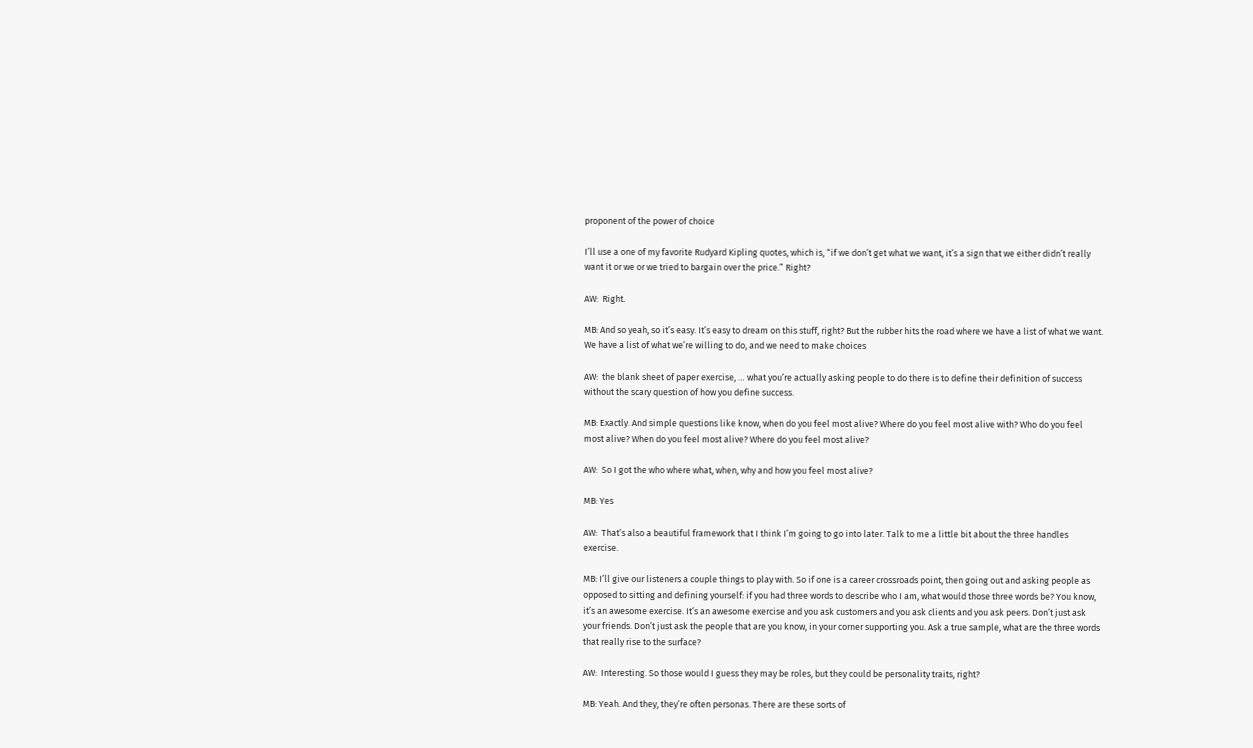proponent of the power of choice

I’ll use a one of my favorite Rudyard Kipling quotes, which is, “if we don’t get what we want, it’s a sign that we either didn’t really want it or we or we tried to bargain over the price.” Right?

AW:  Right.

MB: And so yeah, so it’s easy. It’s easy to dream on this stuff, right? But the rubber hits the road where we have a list of what we want. We have a list of what we’re willing to do, and we need to make choices

AW:  the blank sheet of paper exercise, … what you’re actually asking people to do there is to define their definition of success without the scary question of how you define success.

MB: Exactly. And simple questions like know, when do you feel most alive? Where do you feel most alive with? Who do you feel most alive? When do you feel most alive? Where do you feel most alive?

AW:  So I got the who where what, when, why and how you feel most alive?

MB: Yes

AW:  That’s also a beautiful framework that I think I’m going to go into later. Talk to me a little bit about the three handles exercise.

MB: I’ll give our listeners a couple things to play with. So if one is a career crossroads point, then going out and asking people as opposed to sitting and defining yourself: if you had three words to describe who I am, what would those three words be? You know, it’s an awesome exercise. It’s an awesome exercise and you ask customers and you ask clients and you ask peers. Don’t just ask your friends. Don’t just ask the people that are you know, in your corner supporting you. Ask a true sample, what are the three words that really rise to the surface?

AW:  Interesting. So those would I guess they may be roles, but they could be personality traits, right?

MB: Yeah. And they, they’re often personas. There are these sorts of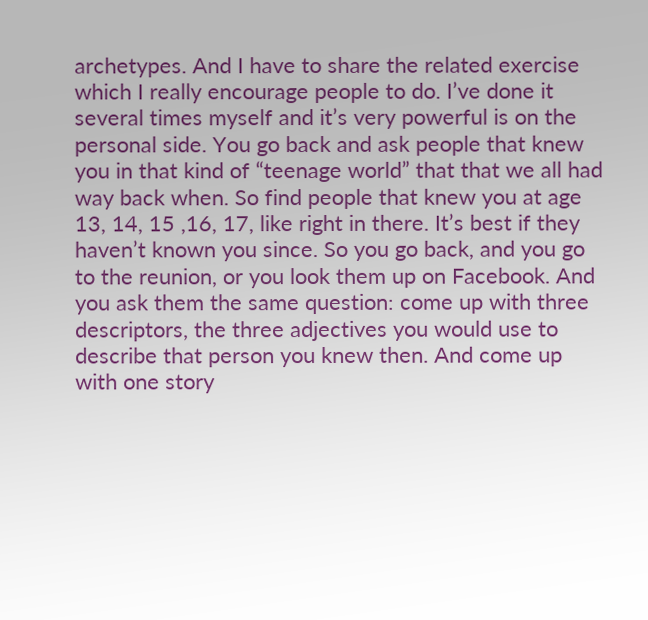archetypes. And I have to share the related exercise which I really encourage people to do. I’ve done it several times myself and it’s very powerful is on the personal side. You go back and ask people that knew you in that kind of “teenage world” that that we all had way back when. So find people that knew you at age 13, 14, 15 ,16, 17, like right in there. It’s best if they haven’t known you since. So you go back, and you go to the reunion, or you look them up on Facebook. And you ask them the same question: come up with three descriptors, the three adjectives you would use to describe that person you knew then. And come up with one story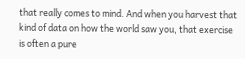that really comes to mind. And when you harvest that kind of data on how the world saw you, that exercise is often a pure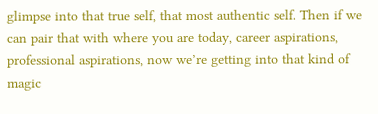glimpse into that true self, that most authentic self. Then if we can pair that with where you are today, career aspirations, professional aspirations, now we’re getting into that kind of magic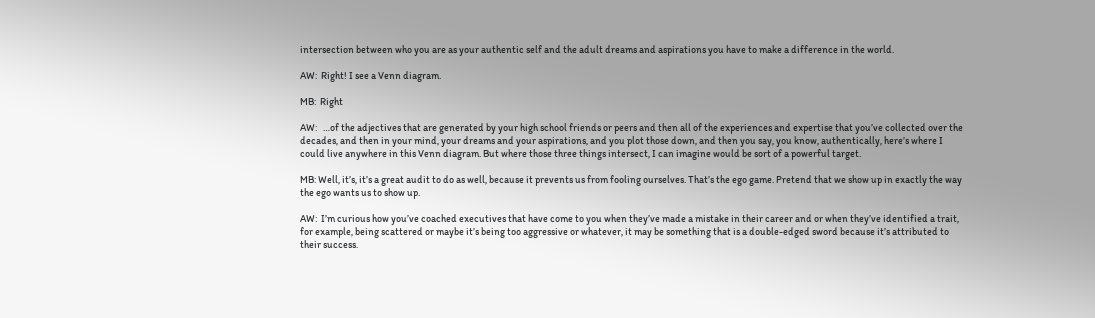intersection between who you are as your authentic self and the adult dreams and aspirations you have to make a difference in the world.

AW:  Right! I see a Venn diagram.

MB:  Right

AW:   …of the adjectives that are generated by your high school friends or peers and then all of the experiences and expertise that you’ve collected over the decades, and then in your mind, your dreams and your aspirations, and you plot those down, and then you say, you know, authentically, here’s where I could live anywhere in this Venn diagram. But where those three things intersect, I can imagine would be sort of a powerful target.

MB: Well, it’s, it’s a great audit to do as well, because it prevents us from fooling ourselves. That’s the ego game. Pretend that we show up in exactly the way the ego wants us to show up.

AW:  I’m curious how you’ve coached executives that have come to you when they’ve made a mistake in their career and or when they’ve identified a trait, for example, being scattered or maybe it’s being too aggressive or whatever, it may be something that is a double-edged sword because it’s attributed to their success.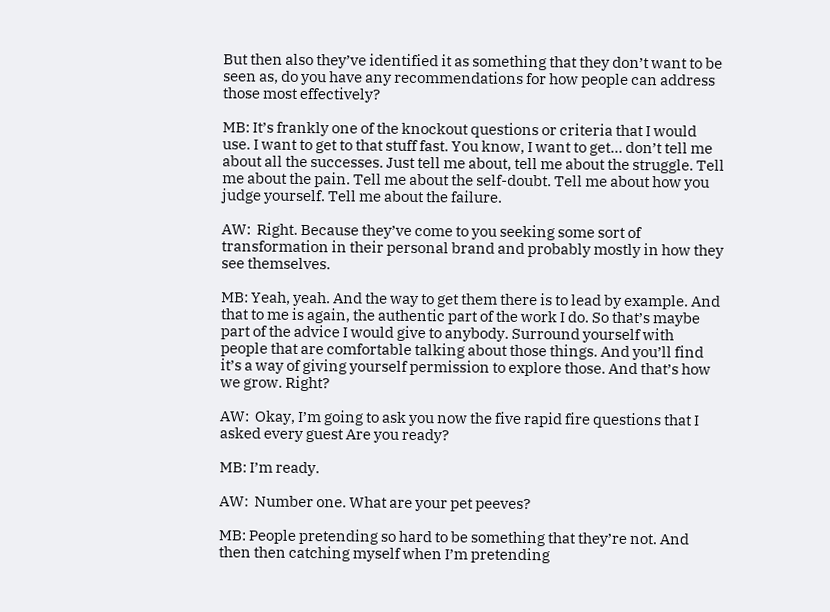But then also they’ve identified it as something that they don’t want to be seen as, do you have any recommendations for how people can address those most effectively?

MB: It’s frankly one of the knockout questions or criteria that I would use. I want to get to that stuff fast. You know, I want to get… don’t tell me about all the successes. Just tell me about, tell me about the struggle. Tell me about the pain. Tell me about the self-doubt. Tell me about how you judge yourself. Tell me about the failure.

AW:  Right. Because they’ve come to you seeking some sort of transformation in their personal brand and probably mostly in how they see themselves.

MB: Yeah, yeah. And the way to get them there is to lead by example. And that to me is again, the authentic part of the work I do. So that’s maybe part of the advice I would give to anybody. Surround yourself with people that are comfortable talking about those things. And you’ll find it’s a way of giving yourself permission to explore those. And that’s how we grow. Right?

AW:  Okay, I’m going to ask you now the five rapid fire questions that I asked every guest Are you ready?

MB: I’m ready.

AW:  Number one. What are your pet peeves?

MB: People pretending so hard to be something that they’re not. And then then catching myself when I’m pretending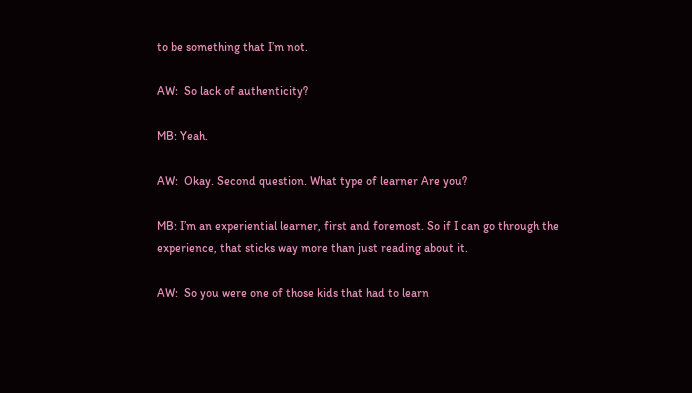to be something that I’m not.

AW:  So lack of authenticity?

MB: Yeah.

AW:  Okay. Second question. What type of learner Are you?

MB: I’m an experiential learner, first and foremost. So if I can go through the experience, that sticks way more than just reading about it.

AW:  So you were one of those kids that had to learn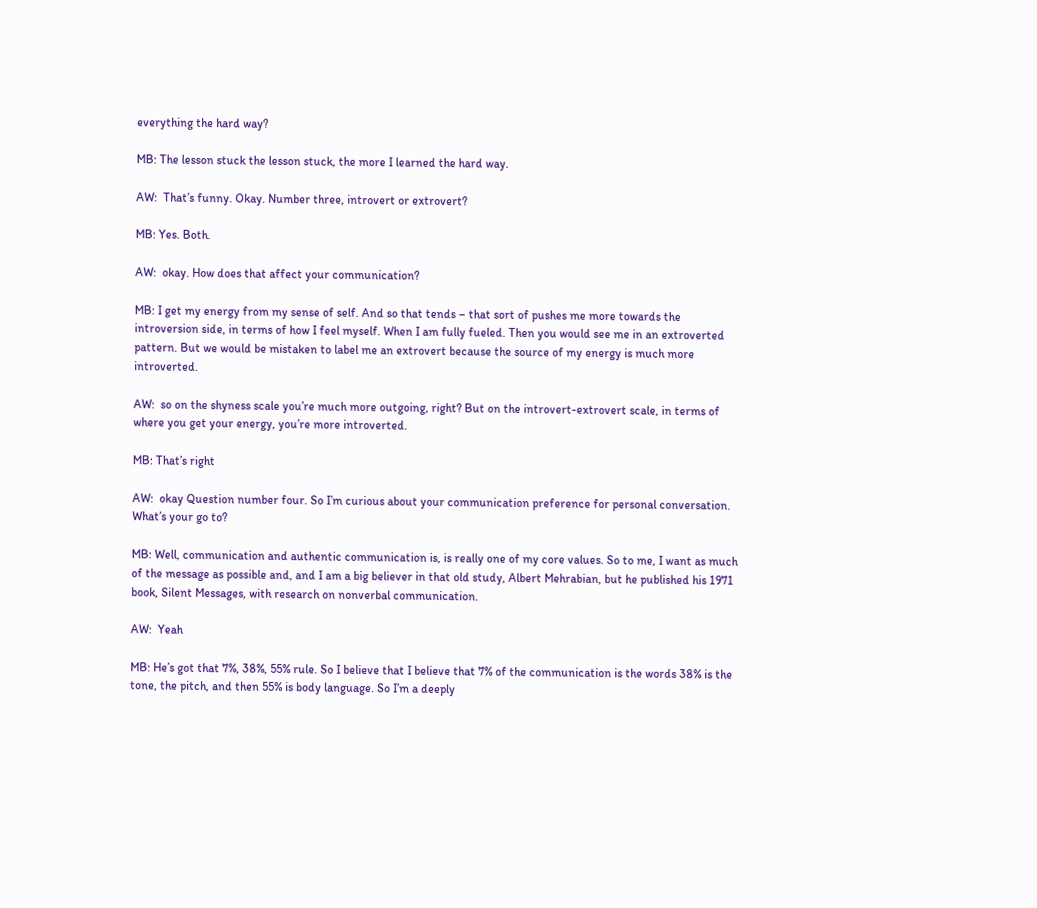everything the hard way?

MB: The lesson stuck the lesson stuck, the more I learned the hard way.

AW:  That’s funny. Okay. Number three, introvert or extrovert?

MB: Yes. Both.

AW:  okay. How does that affect your communication?

MB: I get my energy from my sense of self. And so that tends – that sort of pushes me more towards the introversion side, in terms of how I feel myself. When I am fully fueled. Then you would see me in an extroverted pattern. But we would be mistaken to label me an extrovert because the source of my energy is much more introverted.

AW:  so on the shyness scale you’re much more outgoing, right? But on the introvert-extrovert scale, in terms of where you get your energy, you’re more introverted.

MB: That’s right

AW:  okay Question number four. So I’m curious about your communication preference for personal conversation. What’s your go to?

MB: Well, communication and authentic communication is, is really one of my core values. So to me, I want as much of the message as possible and, and I am a big believer in that old study, Albert Mehrabian, but he published his 1971 book, Silent Messages, with research on nonverbal communication.

AW:  Yeah

MB: He’s got that 7%, 38%, 55% rule. So I believe that I believe that 7% of the communication is the words 38% is the tone, the pitch, and then 55% is body language. So I’m a deeply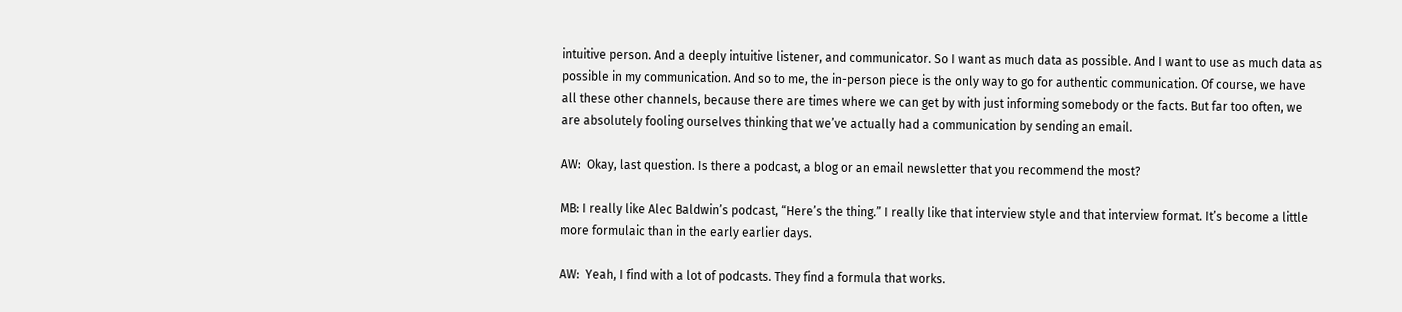intuitive person. And a deeply intuitive listener, and communicator. So I want as much data as possible. And I want to use as much data as possible in my communication. And so to me, the in-person piece is the only way to go for authentic communication. Of course, we have all these other channels, because there are times where we can get by with just informing somebody or the facts. But far too often, we are absolutely fooling ourselves thinking that we’ve actually had a communication by sending an email.

AW:  Okay, last question. Is there a podcast, a blog or an email newsletter that you recommend the most?

MB: I really like Alec Baldwin’s podcast, “Here’s the thing.” I really like that interview style and that interview format. It’s become a little more formulaic than in the early earlier days.

AW:  Yeah, I find with a lot of podcasts. They find a formula that works.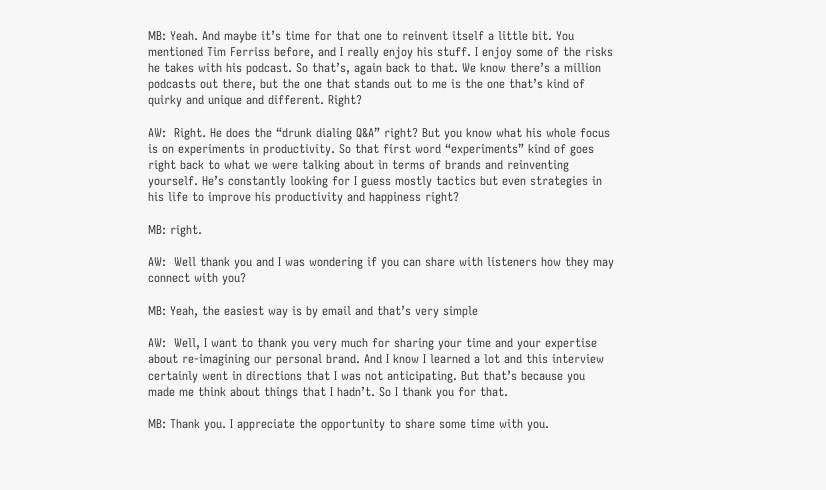MB: Yeah. And maybe it’s time for that one to reinvent itself a little bit. You mentioned Tim Ferriss before, and I really enjoy his stuff. I enjoy some of the risks he takes with his podcast. So that’s, again back to that. We know there’s a million podcasts out there, but the one that stands out to me is the one that’s kind of quirky and unique and different. Right?

AW:  Right. He does the “drunk dialing Q&A” right? But you know what his whole focus is on experiments in productivity. So that first word “experiments” kind of goes right back to what we were talking about in terms of brands and reinventing yourself. He’s constantly looking for I guess mostly tactics but even strategies in his life to improve his productivity and happiness right?

MB: right.

AW:  Well thank you and I was wondering if you can share with listeners how they may connect with you?

MB: Yeah, the easiest way is by email and that’s very simple

AW:  Well, I want to thank you very much for sharing your time and your expertise about re-imagining our personal brand. And I know I learned a lot and this interview certainly went in directions that I was not anticipating. But that’s because you made me think about things that I hadn’t. So I thank you for that.

MB: Thank you. I appreciate the opportunity to share some time with you.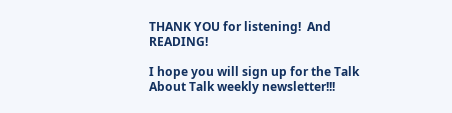THANK YOU for listening!  And READING!

I hope you will sign up for the Talk About Talk weekly newsletter!!!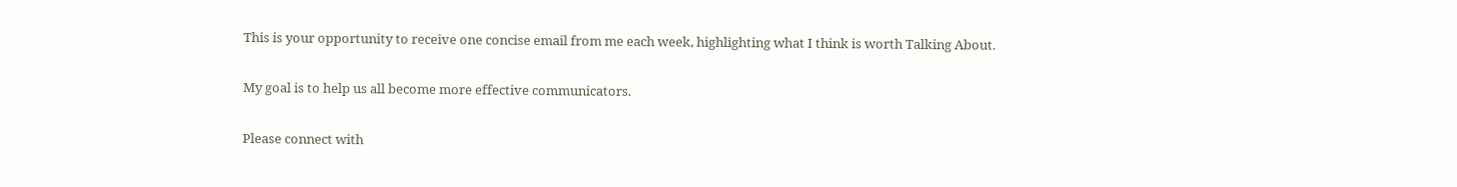This is your opportunity to receive one concise email from me each week, highlighting what I think is worth Talking About.

My goal is to help us all become more effective communicators.

Please connect with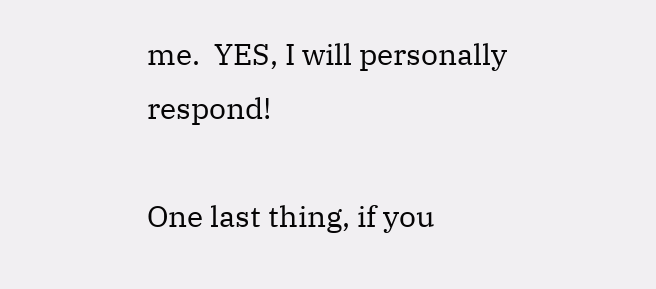me.  YES, I will personally respond!

One last thing, if you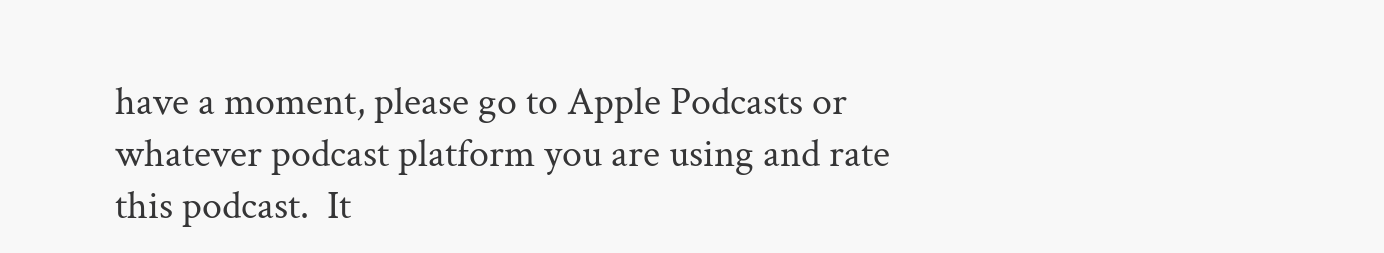have a moment, please go to Apple Podcasts or whatever podcast platform you are using and rate this podcast.  It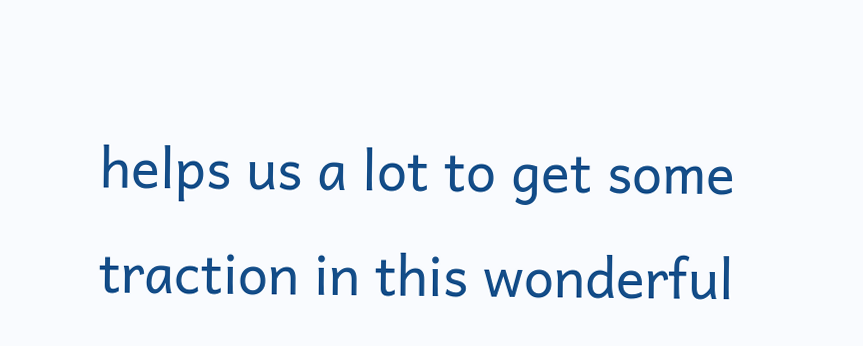helps us a lot to get some traction in this wonderful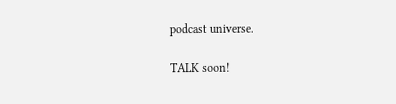podcast universe.

TALK soon!